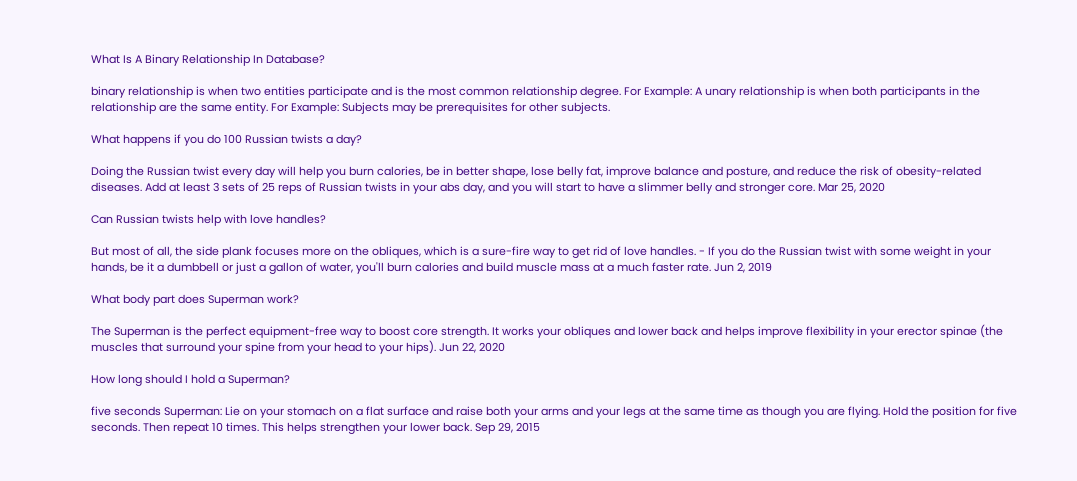What Is A Binary Relationship In Database?

binary relationship is when two entities participate and is the most common relationship degree. For Example: A unary relationship is when both participants in the relationship are the same entity. For Example: Subjects may be prerequisites for other subjects.

What happens if you do 100 Russian twists a day?

Doing the Russian twist every day will help you burn calories, be in better shape, lose belly fat, improve balance and posture, and reduce the risk of obesity-related diseases. Add at least 3 sets of 25 reps of Russian twists in your abs day, and you will start to have a slimmer belly and stronger core. Mar 25, 2020

Can Russian twists help with love handles?

But most of all, the side plank focuses more on the obliques, which is a sure-fire way to get rid of love handles. - If you do the Russian twist with some weight in your hands, be it a dumbbell or just a gallon of water, you'll burn calories and build muscle mass at a much faster rate. Jun 2, 2019

What body part does Superman work?

The Superman is the perfect equipment-free way to boost core strength. It works your obliques and lower back and helps improve flexibility in your erector spinae (the muscles that surround your spine from your head to your hips). Jun 22, 2020

How long should I hold a Superman?

five seconds Superman: Lie on your stomach on a flat surface and raise both your arms and your legs at the same time as though you are flying. Hold the position for five seconds. Then repeat 10 times. This helps strengthen your lower back. Sep 29, 2015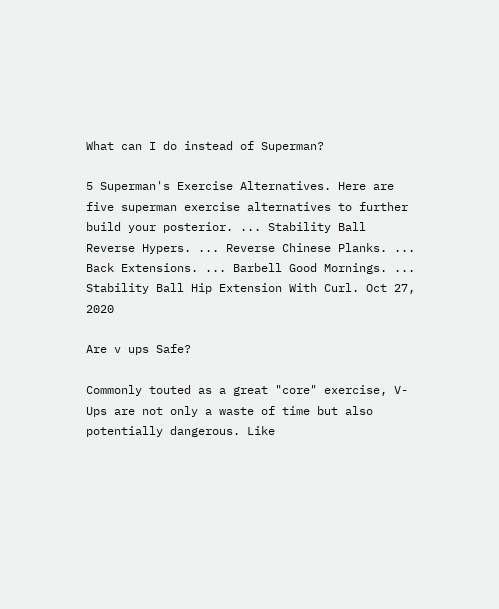What can I do instead of Superman?

5 Superman's Exercise Alternatives. Here are five superman exercise alternatives to further build your posterior. ... Stability Ball Reverse Hypers. ... Reverse Chinese Planks. ... Back Extensions. ... Barbell Good Mornings. ... Stability Ball Hip Extension With Curl. Oct 27, 2020

Are v ups Safe?

Commonly touted as a great "core" exercise, V-Ups are not only a waste of time but also potentially dangerous. Like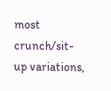most crunch/sit-up variations,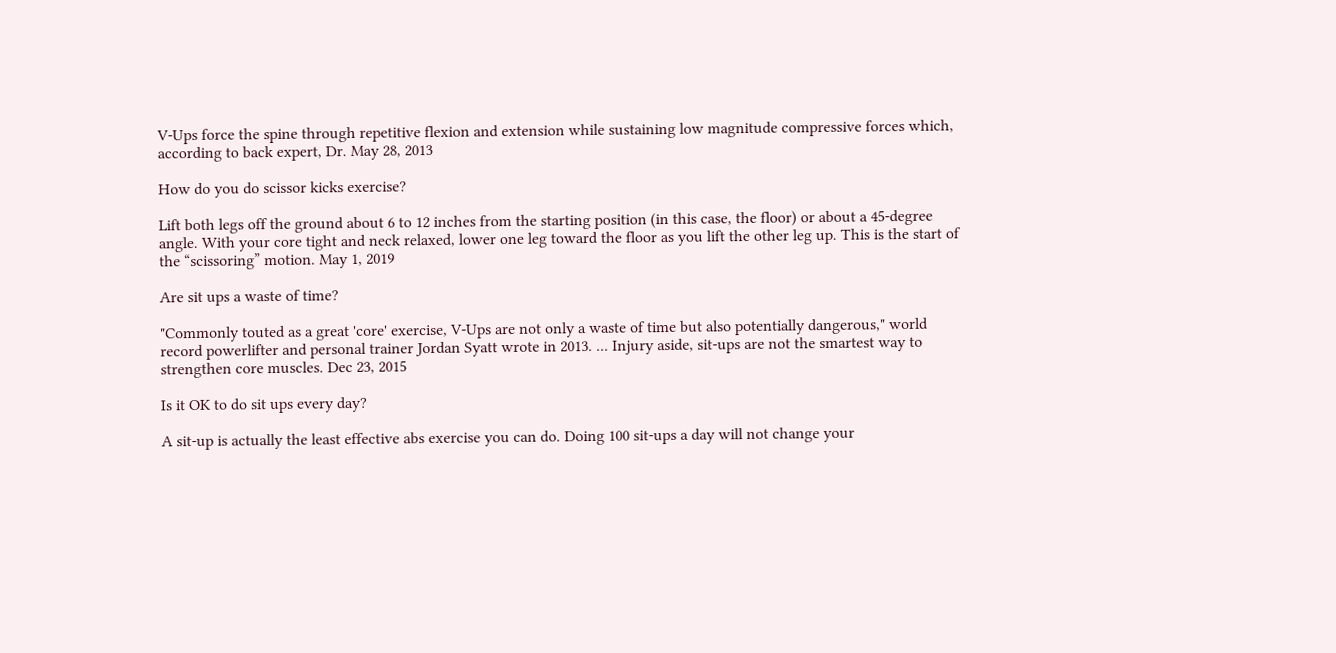V-Ups force the spine through repetitive flexion and extension while sustaining low magnitude compressive forces which, according to back expert, Dr. May 28, 2013

How do you do scissor kicks exercise?

Lift both legs off the ground about 6 to 12 inches from the starting position (in this case, the floor) or about a 45-degree angle. With your core tight and neck relaxed, lower one leg toward the floor as you lift the other leg up. This is the start of the “scissoring” motion. May 1, 2019

Are sit ups a waste of time?

"Commonly touted as a great 'core' exercise, V-Ups are not only a waste of time but also potentially dangerous," world record powerlifter and personal trainer Jordan Syatt wrote in 2013. ... Injury aside, sit-ups are not the smartest way to strengthen core muscles. Dec 23, 2015

Is it OK to do sit ups every day?

A sit-up is actually the least effective abs exercise you can do. Doing 100 sit-ups a day will not change your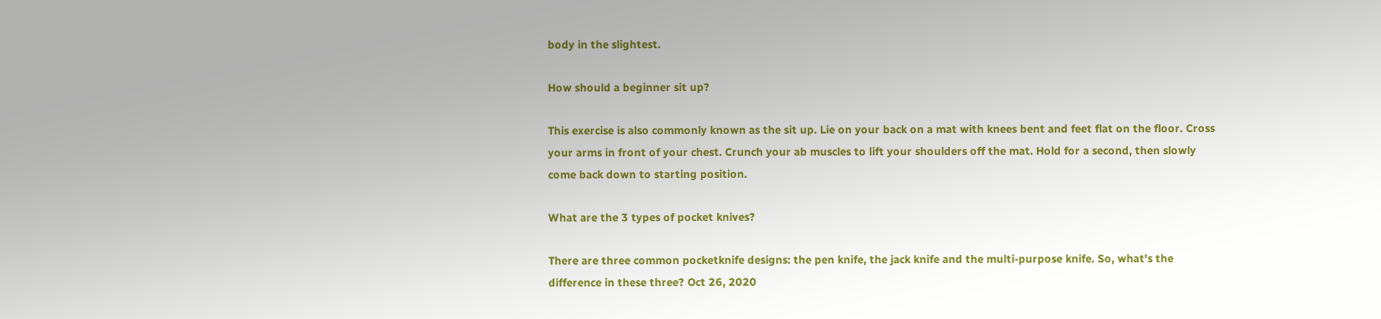body in the slightest.

How should a beginner sit up?

This exercise is also commonly known as the sit up. Lie on your back on a mat with knees bent and feet flat on the floor. Cross your arms in front of your chest. Crunch your ab muscles to lift your shoulders off the mat. Hold for a second, then slowly come back down to starting position.

What are the 3 types of pocket knives?

There are three common pocketknife designs: the pen knife, the jack knife and the multi-purpose knife. So, what's the difference in these three? Oct 26, 2020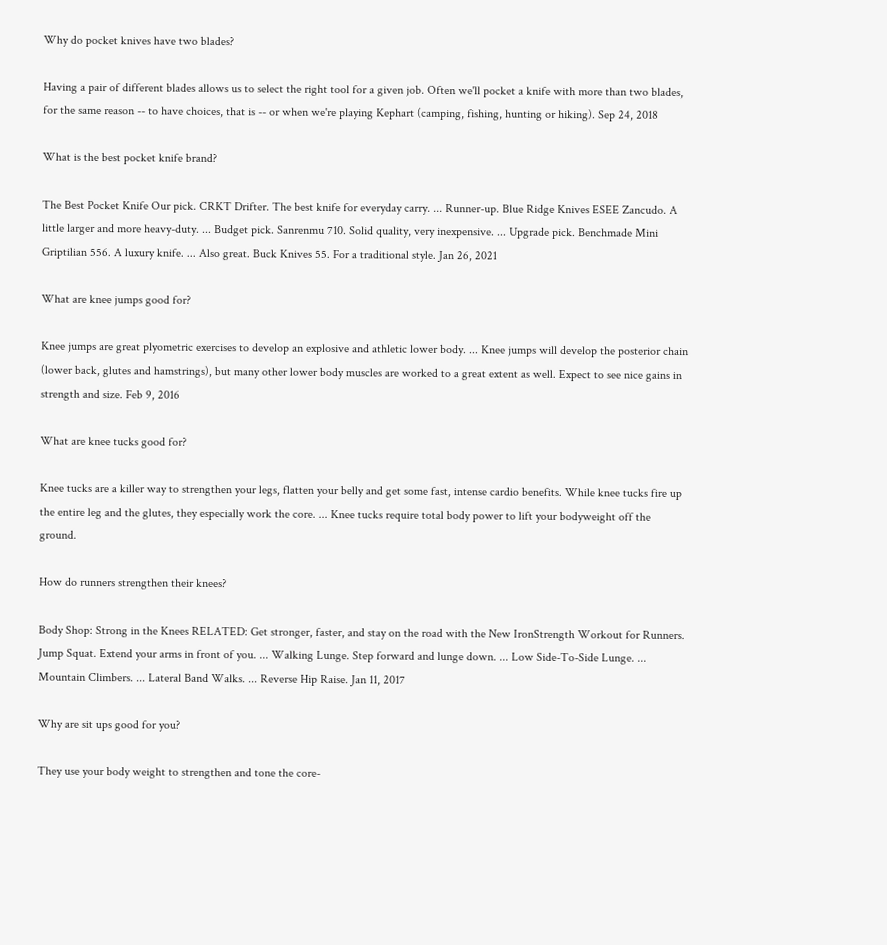Why do pocket knives have two blades?

Having a pair of different blades allows us to select the right tool for a given job. Often we'll pocket a knife with more than two blades, for the same reason -- to have choices, that is -- or when we're playing Kephart (camping, fishing, hunting or hiking). Sep 24, 2018

What is the best pocket knife brand?

The Best Pocket Knife Our pick. CRKT Drifter. The best knife for everyday carry. ... Runner-up. Blue Ridge Knives ESEE Zancudo. A little larger and more heavy-duty. ... Budget pick. Sanrenmu 710. Solid quality, very inexpensive. ... Upgrade pick. Benchmade Mini Griptilian 556. A luxury knife. ... Also great. Buck Knives 55. For a traditional style. Jan 26, 2021

What are knee jumps good for?

Knee jumps are great plyometric exercises to develop an explosive and athletic lower body. ... Knee jumps will develop the posterior chain (lower back, glutes and hamstrings), but many other lower body muscles are worked to a great extent as well. Expect to see nice gains in strength and size. Feb 9, 2016

What are knee tucks good for?

Knee tucks are a killer way to strengthen your legs, flatten your belly and get some fast, intense cardio benefits. While knee tucks fire up the entire leg and the glutes, they especially work the core. ... Knee tucks require total body power to lift your bodyweight off the ground.

How do runners strengthen their knees?

Body Shop: Strong in the Knees RELATED: Get stronger, faster, and stay on the road with the New IronStrength Workout for Runners. Jump Squat. Extend your arms in front of you. ... Walking Lunge. Step forward and lunge down. ... Low Side-To-Side Lunge. ... Mountain Climbers. ... Lateral Band Walks. ... Reverse Hip Raise. Jan 11, 2017

Why are sit ups good for you?

They use your body weight to strengthen and tone the core-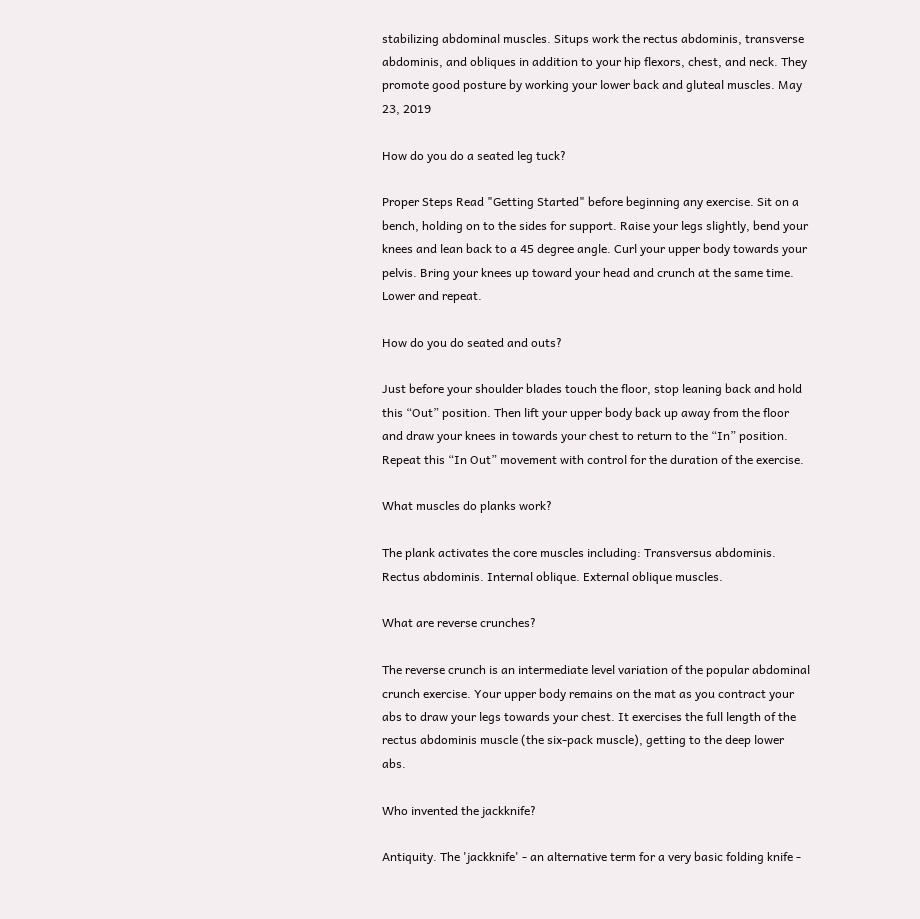stabilizing abdominal muscles. Situps work the rectus abdominis, transverse abdominis, and obliques in addition to your hip flexors, chest, and neck. They promote good posture by working your lower back and gluteal muscles. May 23, 2019

How do you do a seated leg tuck?

Proper Steps Read "Getting Started" before beginning any exercise. Sit on a bench, holding on to the sides for support. Raise your legs slightly, bend your knees and lean back to a 45 degree angle. Curl your upper body towards your pelvis. Bring your knees up toward your head and crunch at the same time. Lower and repeat.

How do you do seated and outs?

Just before your shoulder blades touch the floor, stop leaning back and hold this “Out” position. Then lift your upper body back up away from the floor and draw your knees in towards your chest to return to the “In” position. Repeat this “In Out” movement with control for the duration of the exercise.

What muscles do planks work?

The plank activates the core muscles including: Transversus abdominis. Rectus abdominis. Internal oblique. External oblique muscles.

What are reverse crunches?

The reverse crunch is an intermediate level variation of the popular abdominal crunch exercise. Your upper body remains on the mat as you contract your abs to draw your legs towards your chest. It exercises the full length of the rectus abdominis muscle (the six-pack muscle), getting to the deep lower abs.

Who invented the jackknife?

Antiquity. The 'jackknife' - an alternative term for a very basic folding knife -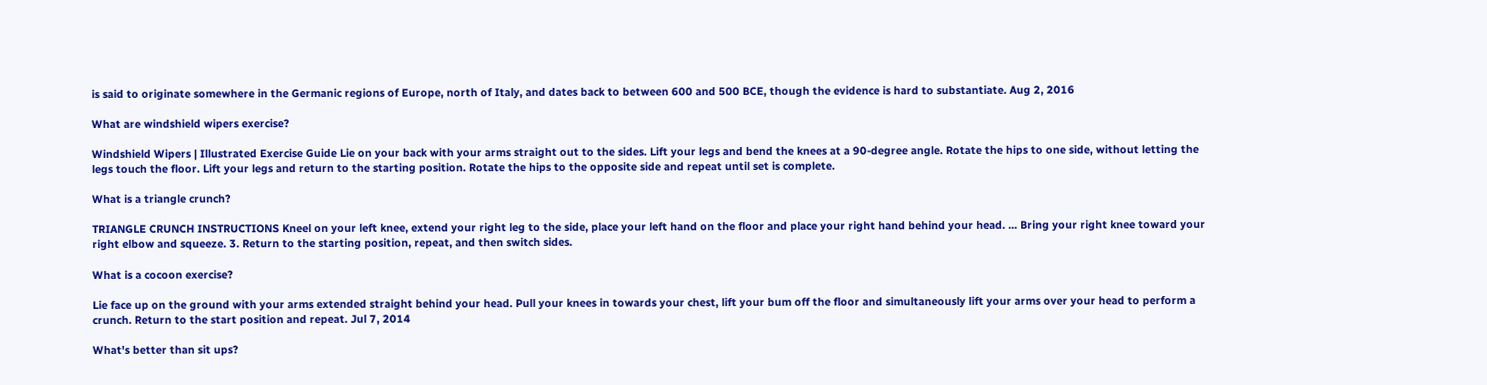is said to originate somewhere in the Germanic regions of Europe, north of Italy, and dates back to between 600 and 500 BCE, though the evidence is hard to substantiate. Aug 2, 2016

What are windshield wipers exercise?

Windshield Wipers | Illustrated Exercise Guide Lie on your back with your arms straight out to the sides. Lift your legs and bend the knees at a 90-degree angle. Rotate the hips to one side, without letting the legs touch the floor. Lift your legs and return to the starting position. Rotate the hips to the opposite side and repeat until set is complete.

What is a triangle crunch?

TRIANGLE CRUNCH INSTRUCTIONS Kneel on your left knee, extend your right leg to the side, place your left hand on the floor and place your right hand behind your head. ... Bring your right knee toward your right elbow and squeeze. 3. Return to the starting position, repeat, and then switch sides.

What is a cocoon exercise?

Lie face up on the ground with your arms extended straight behind your head. Pull your knees in towards your chest, lift your bum off the floor and simultaneously lift your arms over your head to perform a crunch. Return to the start position and repeat. Jul 7, 2014

What's better than sit ups?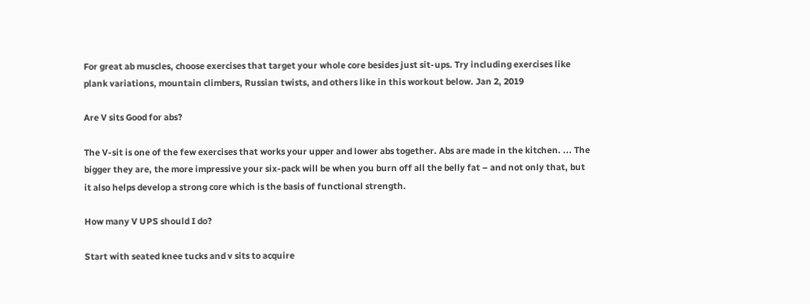For great ab muscles, choose exercises that target your whole core besides just sit-ups. Try including exercises like plank variations, mountain climbers, Russian twists, and others like in this workout below. Jan 2, 2019

Are V sits Good for abs?

The V-sit is one of the few exercises that works your upper and lower abs together. Abs are made in the kitchen. ... The bigger they are, the more impressive your six-pack will be when you burn off all the belly fat – and not only that, but it also helps develop a strong core which is the basis of functional strength.

How many V UPS should I do?

Start with seated knee tucks and v sits to acquire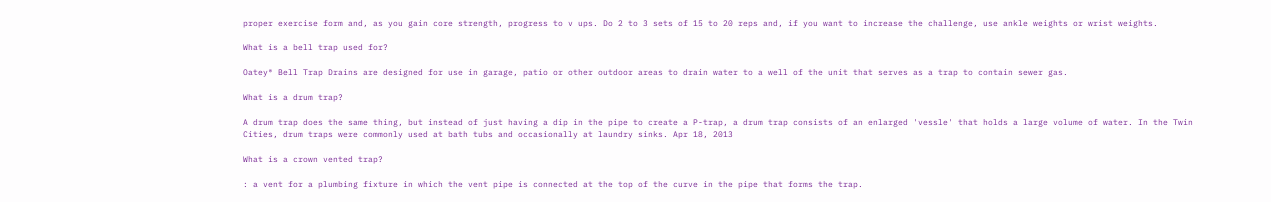proper exercise form and, as you gain core strength, progress to v ups. Do 2 to 3 sets of 15 to 20 reps and, if you want to increase the challenge, use ankle weights or wrist weights.

What is a bell trap used for?

Oatey® Bell Trap Drains are designed for use in garage, patio or other outdoor areas to drain water to a well of the unit that serves as a trap to contain sewer gas.

What is a drum trap?

A drum trap does the same thing, but instead of just having a dip in the pipe to create a P-trap, a drum trap consists of an enlarged 'vessle' that holds a large volume of water. In the Twin Cities, drum traps were commonly used at bath tubs and occasionally at laundry sinks. Apr 18, 2013

What is a crown vented trap?

: a vent for a plumbing fixture in which the vent pipe is connected at the top of the curve in the pipe that forms the trap.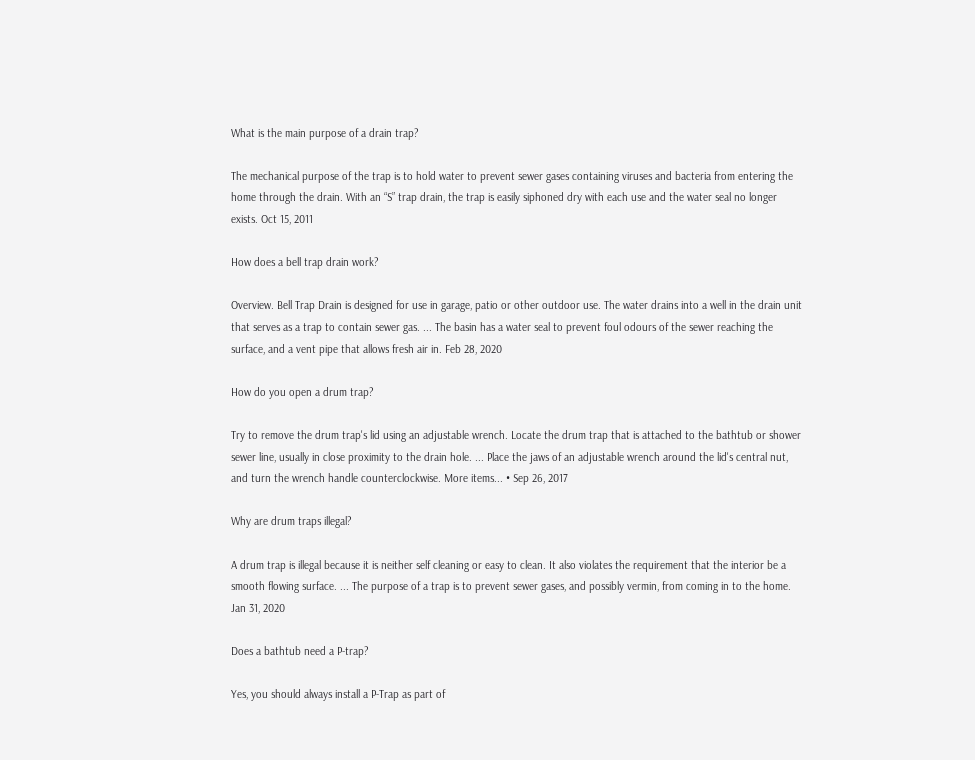What is the main purpose of a drain trap?

The mechanical purpose of the trap is to hold water to prevent sewer gases containing viruses and bacteria from entering the home through the drain. With an “S” trap drain, the trap is easily siphoned dry with each use and the water seal no longer exists. Oct 15, 2011

How does a bell trap drain work?

Overview. Bell Trap Drain is designed for use in garage, patio or other outdoor use. The water drains into a well in the drain unit that serves as a trap to contain sewer gas. ... The basin has a water seal to prevent foul odours of the sewer reaching the surface, and a vent pipe that allows fresh air in. Feb 28, 2020

How do you open a drum trap?

Try to remove the drum trap's lid using an adjustable wrench. Locate the drum trap that is attached to the bathtub or shower sewer line, usually in close proximity to the drain hole. ... Place the jaws of an adjustable wrench around the lid's central nut, and turn the wrench handle counterclockwise. More items... • Sep 26, 2017

Why are drum traps illegal?

A drum trap is illegal because it is neither self cleaning or easy to clean. It also violates the requirement that the interior be a smooth flowing surface. ... The purpose of a trap is to prevent sewer gases, and possibly vermin, from coming in to the home. Jan 31, 2020

Does a bathtub need a P-trap?

Yes, you should always install a P-Trap as part of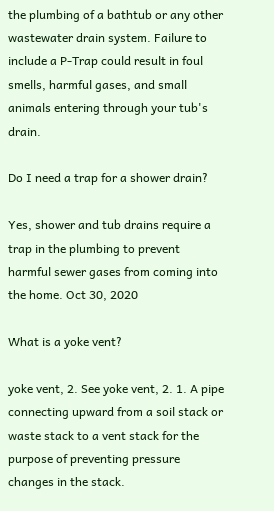the plumbing of a bathtub or any other wastewater drain system. Failure to include a P-Trap could result in foul smells, harmful gases, and small animals entering through your tub's drain.

Do I need a trap for a shower drain?

Yes, shower and tub drains require a trap in the plumbing to prevent harmful sewer gases from coming into the home. Oct 30, 2020

What is a yoke vent?

yoke vent, 2. See yoke vent, 2. 1. A pipe connecting upward from a soil stack or waste stack to a vent stack for the purpose of preventing pressure changes in the stack.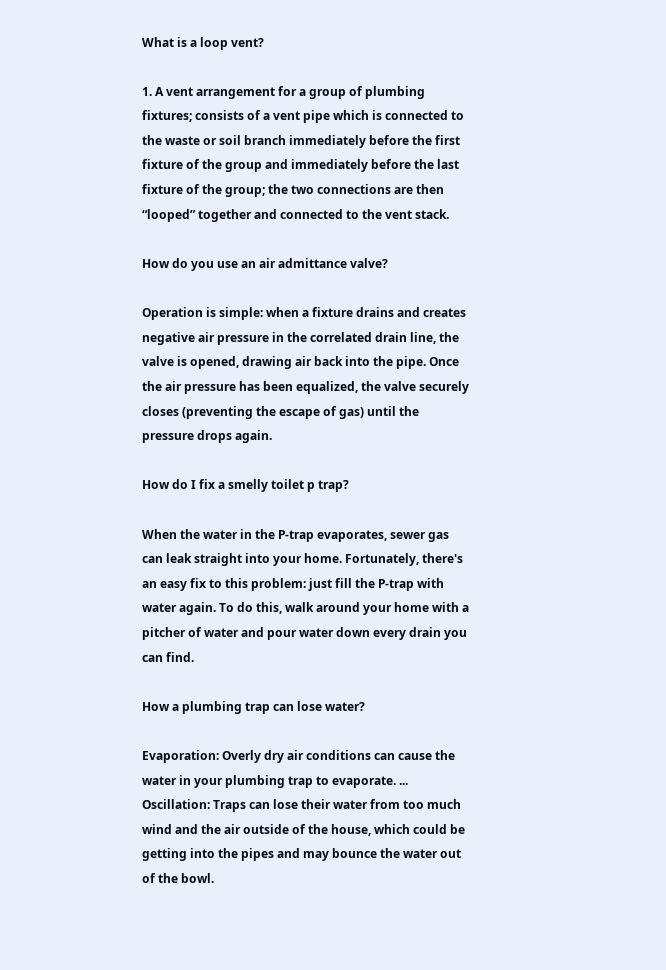What is a loop vent?

1. A vent arrangement for a group of plumbing fixtures; consists of a vent pipe which is connected to the waste or soil branch immediately before the first fixture of the group and immediately before the last fixture of the group; the two connections are then “looped” together and connected to the vent stack.

How do you use an air admittance valve?

Operation is simple: when a fixture drains and creates negative air pressure in the correlated drain line, the valve is opened, drawing air back into the pipe. Once the air pressure has been equalized, the valve securely closes (preventing the escape of gas) until the pressure drops again.

How do I fix a smelly toilet p trap?

When the water in the P-trap evaporates, sewer gas can leak straight into your home. Fortunately, there's an easy fix to this problem: just fill the P-trap with water again. To do this, walk around your home with a pitcher of water and pour water down every drain you can find.

How a plumbing trap can lose water?

Evaporation: Overly dry air conditions can cause the water in your plumbing trap to evaporate. ... Oscillation: Traps can lose their water from too much wind and the air outside of the house, which could be getting into the pipes and may bounce the water out of the bowl.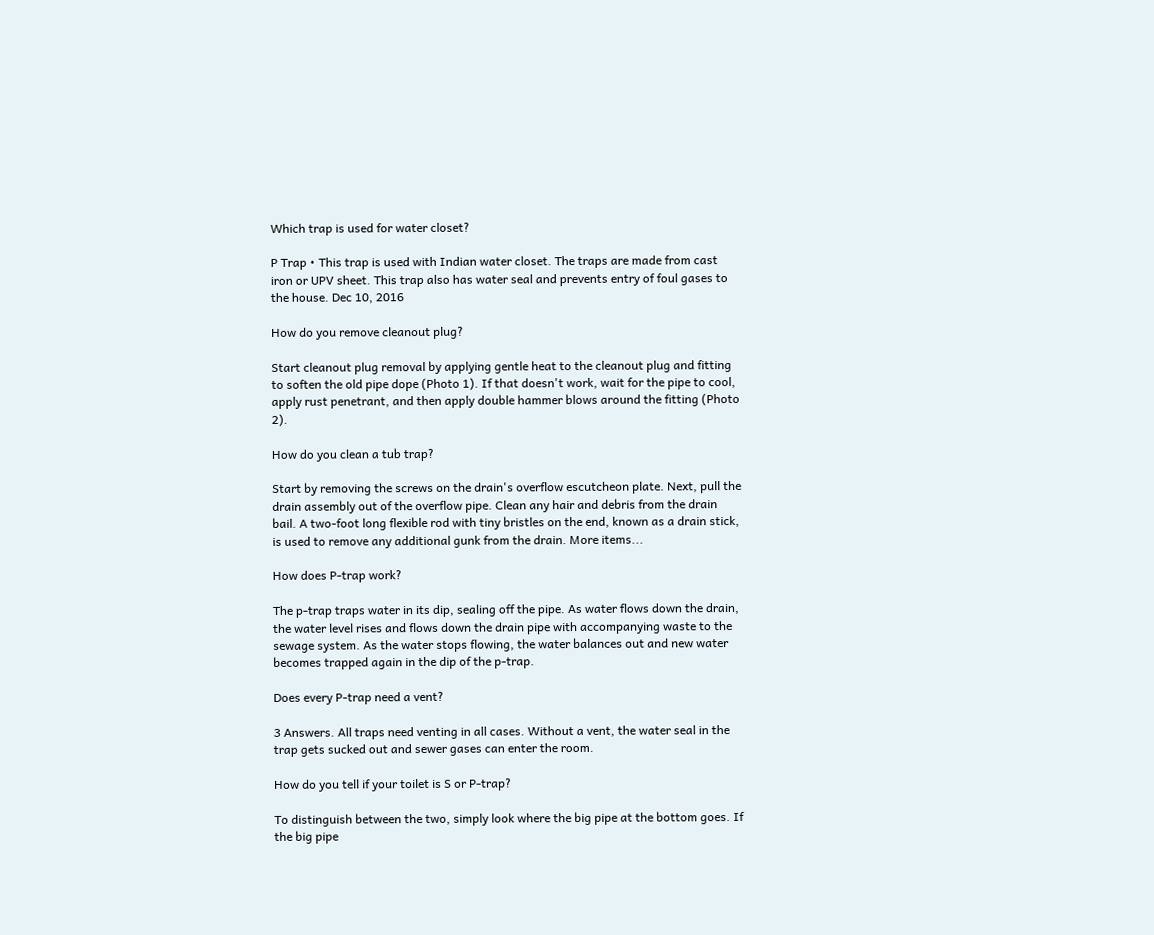Which trap is used for water closet?

P Trap • This trap is used with Indian water closet. The traps are made from cast iron or UPV sheet. This trap also has water seal and prevents entry of foul gases to the house. Dec 10, 2016

How do you remove cleanout plug?

Start cleanout plug removal by applying gentle heat to the cleanout plug and fitting to soften the old pipe dope (Photo 1). If that doesn't work, wait for the pipe to cool, apply rust penetrant, and then apply double hammer blows around the fitting (Photo 2).

How do you clean a tub trap?

Start by removing the screws on the drain's overflow escutcheon plate. Next, pull the drain assembly out of the overflow pipe. Clean any hair and debris from the drain bail. A two-foot long flexible rod with tiny bristles on the end, known as a drain stick, is used to remove any additional gunk from the drain. More items...

How does P-trap work?

The p-trap traps water in its dip, sealing off the pipe. As water flows down the drain, the water level rises and flows down the drain pipe with accompanying waste to the sewage system. As the water stops flowing, the water balances out and new water becomes trapped again in the dip of the p-trap.

Does every P-trap need a vent?

3 Answers. All traps need venting in all cases. Without a vent, the water seal in the trap gets sucked out and sewer gases can enter the room.

How do you tell if your toilet is S or P-trap?

To distinguish between the two, simply look where the big pipe at the bottom goes. If the big pipe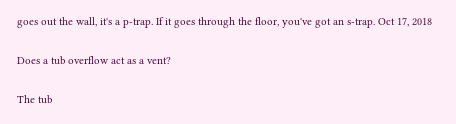goes out the wall, it's a p-trap. If it goes through the floor, you've got an s-trap. Oct 17, 2018

Does a tub overflow act as a vent?

The tub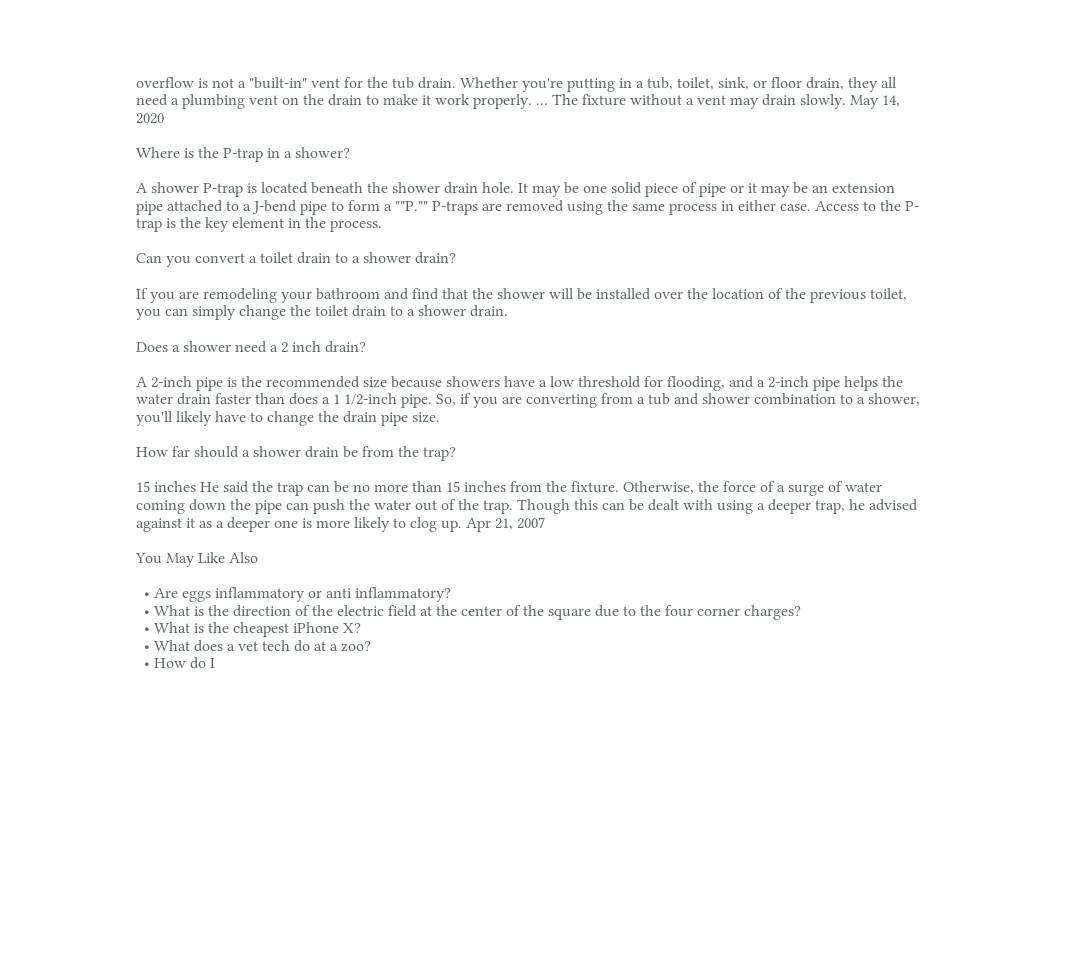overflow is not a "built-in" vent for the tub drain. Whether you're putting in a tub, toilet, sink, or floor drain, they all need a plumbing vent on the drain to make it work properly. ... The fixture without a vent may drain slowly. May 14, 2020

Where is the P-trap in a shower?

A shower P-trap is located beneath the shower drain hole. It may be one solid piece of pipe or it may be an extension pipe attached to a J-bend pipe to form a ""P."" P-traps are removed using the same process in either case. Access to the P-trap is the key element in the process.

Can you convert a toilet drain to a shower drain?

If you are remodeling your bathroom and find that the shower will be installed over the location of the previous toilet, you can simply change the toilet drain to a shower drain.

Does a shower need a 2 inch drain?

A 2-inch pipe is the recommended size because showers have a low threshold for flooding, and a 2-inch pipe helps the water drain faster than does a 1 1/2-inch pipe. So, if you are converting from a tub and shower combination to a shower, you'll likely have to change the drain pipe size.

How far should a shower drain be from the trap?

15 inches He said the trap can be no more than 15 inches from the fixture. Otherwise, the force of a surge of water coming down the pipe can push the water out of the trap. Though this can be dealt with using a deeper trap, he advised against it as a deeper one is more likely to clog up. Apr 21, 2007

You May Like Also

  • Are eggs inflammatory or anti inflammatory?
  • What is the direction of the electric field at the center of the square due to the four corner charges?
  • What is the cheapest iPhone X?
  • What does a vet tech do at a zoo?
  • How do I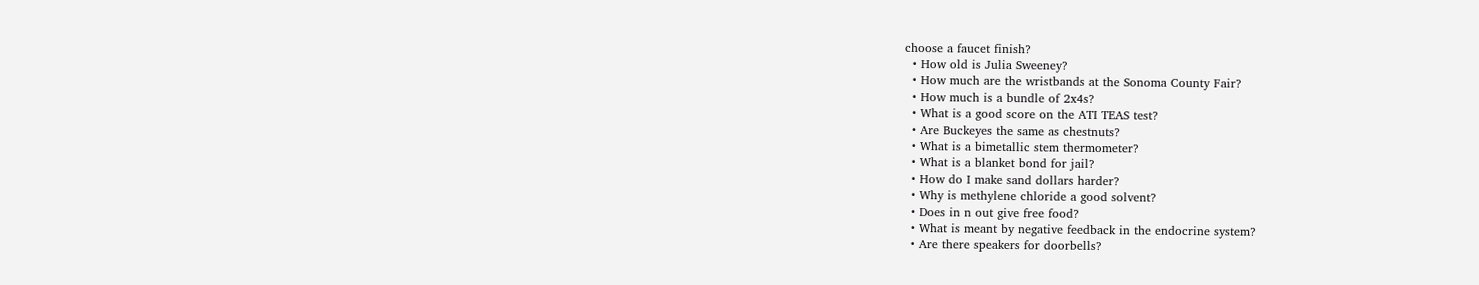choose a faucet finish?
  • How old is Julia Sweeney?
  • How much are the wristbands at the Sonoma County Fair?
  • How much is a bundle of 2x4s?
  • What is a good score on the ATI TEAS test?
  • Are Buckeyes the same as chestnuts?
  • What is a bimetallic stem thermometer?
  • What is a blanket bond for jail?
  • How do I make sand dollars harder?
  • Why is methylene chloride a good solvent?
  • Does in n out give free food?
  • What is meant by negative feedback in the endocrine system?
  • Are there speakers for doorbells?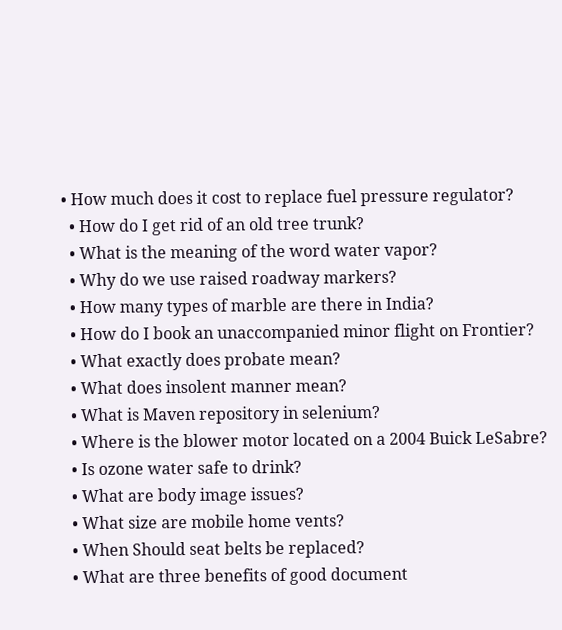• How much does it cost to replace fuel pressure regulator?
  • How do I get rid of an old tree trunk?
  • What is the meaning of the word water vapor?
  • Why do we use raised roadway markers?
  • How many types of marble are there in India?
  • How do I book an unaccompanied minor flight on Frontier?
  • What exactly does probate mean?
  • What does insolent manner mean?
  • What is Maven repository in selenium?
  • Where is the blower motor located on a 2004 Buick LeSabre?
  • Is ozone water safe to drink?
  • What are body image issues?
  • What size are mobile home vents?
  • When Should seat belts be replaced?
  • What are three benefits of good document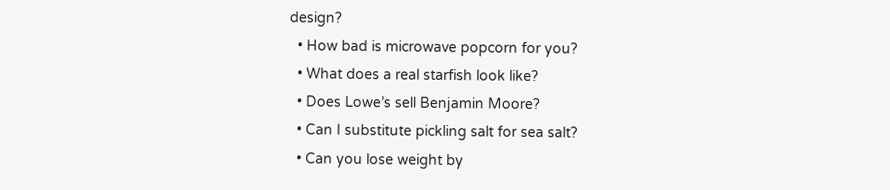design?
  • How bad is microwave popcorn for you?
  • What does a real starfish look like?
  • Does Lowe’s sell Benjamin Moore?
  • Can I substitute pickling salt for sea salt?
  • Can you lose weight by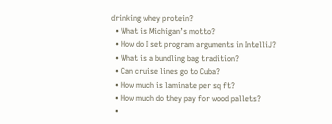drinking whey protein?
  • What is Michigan’s motto?
  • How do I set program arguments in IntelliJ?
  • What is a bundling bag tradition?
  • Can cruise lines go to Cuba?
  • How much is laminate per sq ft?
  • How much do they pay for wood pallets?
  •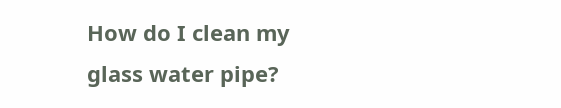How do I clean my glass water pipe?